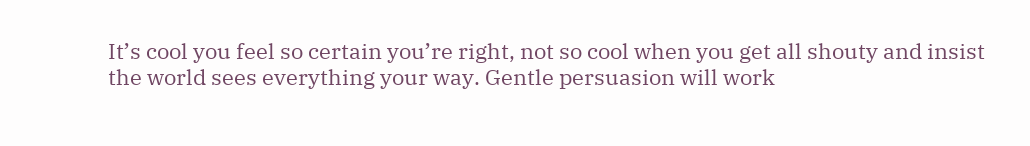It’s cool you feel so certain you’re right, not so cool when you get all shouty and insist the world sees everything your way. Gentle persuasion will work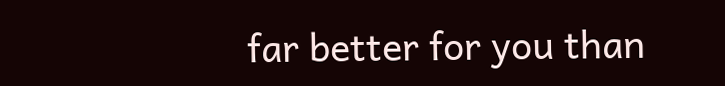far better for you than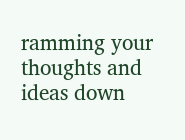ramming your thoughts and ideas down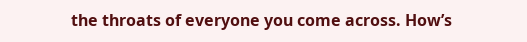the throats of everyone you come across. How’s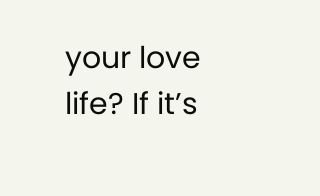your love life? If it’s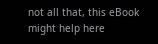not all that, this eBook might help here